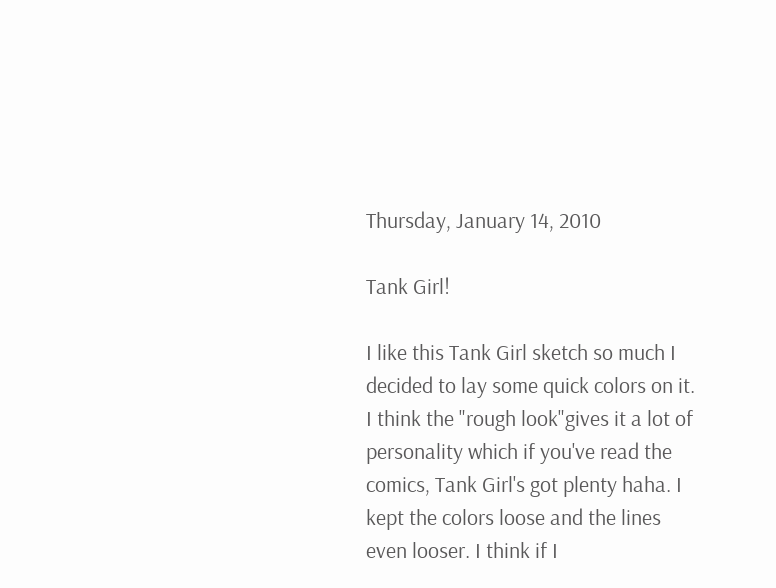Thursday, January 14, 2010

Tank Girl!

I like this Tank Girl sketch so much I decided to lay some quick colors on it. I think the "rough look"gives it a lot of personality which if you've read the comics, Tank Girl's got plenty haha. I kept the colors loose and the lines even looser. I think if I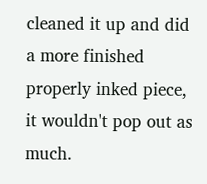cleaned it up and did a more finished properly inked piece, it wouldn't pop out as much.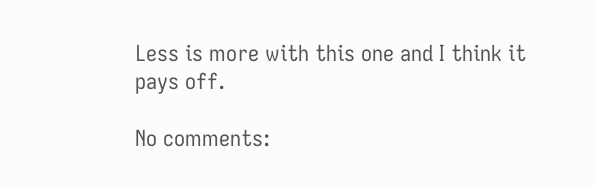Less is more with this one and I think it pays off.

No comments: